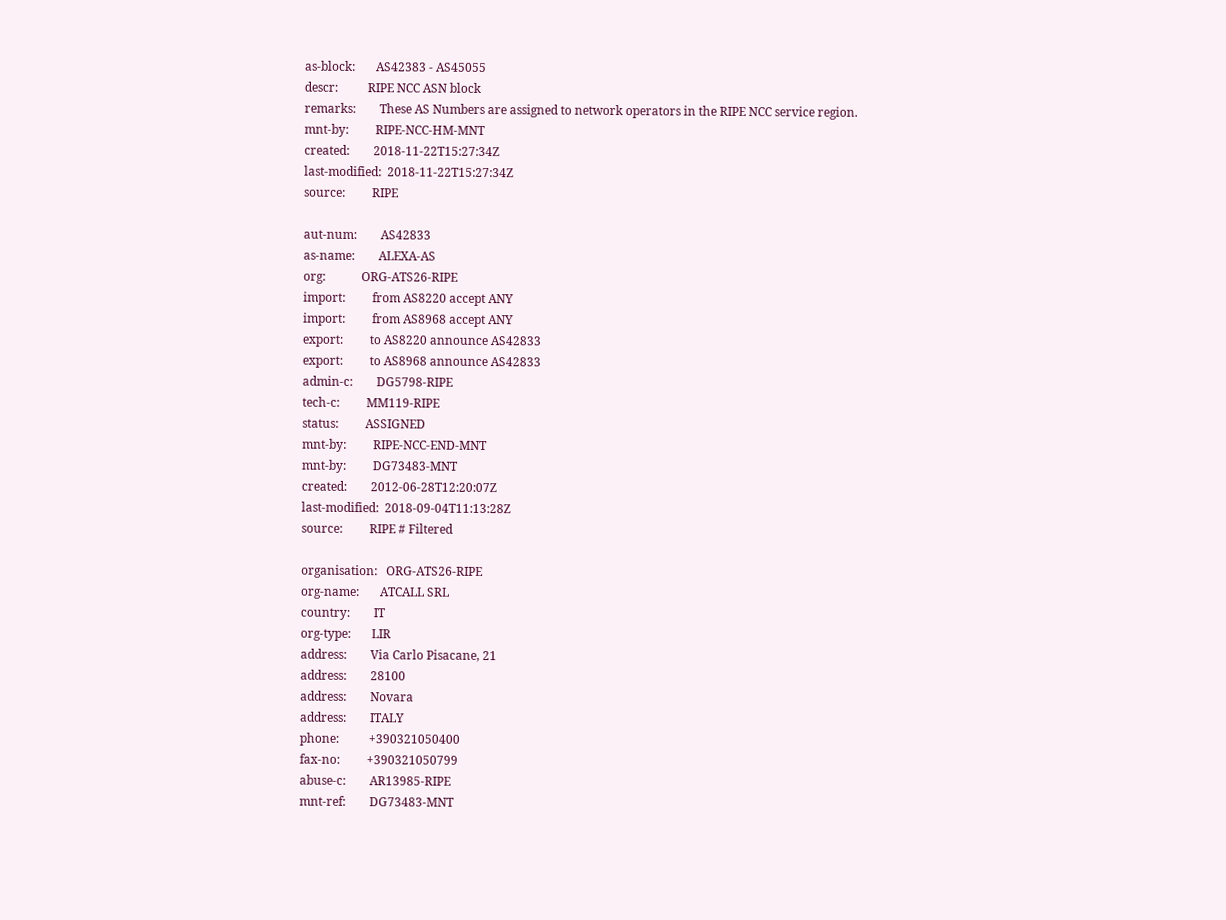as-block:       AS42383 - AS45055
descr:          RIPE NCC ASN block
remarks:        These AS Numbers are assigned to network operators in the RIPE NCC service region.
mnt-by:         RIPE-NCC-HM-MNT
created:        2018-11-22T15:27:34Z
last-modified:  2018-11-22T15:27:34Z
source:         RIPE

aut-num:        AS42833
as-name:        ALEXA-AS
org:            ORG-ATS26-RIPE
import:         from AS8220 accept ANY
import:         from AS8968 accept ANY
export:         to AS8220 announce AS42833
export:         to AS8968 announce AS42833
admin-c:        DG5798-RIPE
tech-c:         MM119-RIPE
status:         ASSIGNED
mnt-by:         RIPE-NCC-END-MNT
mnt-by:         DG73483-MNT
created:        2012-06-28T12:20:07Z
last-modified:  2018-09-04T11:13:28Z
source:         RIPE # Filtered

organisation:   ORG-ATS26-RIPE
org-name:       ATCALL SRL
country:        IT
org-type:       LIR
address:        Via Carlo Pisacane, 21
address:        28100
address:        Novara
address:        ITALY
phone:          +390321050400
fax-no:         +390321050799
abuse-c:        AR13985-RIPE
mnt-ref:        DG73483-MNT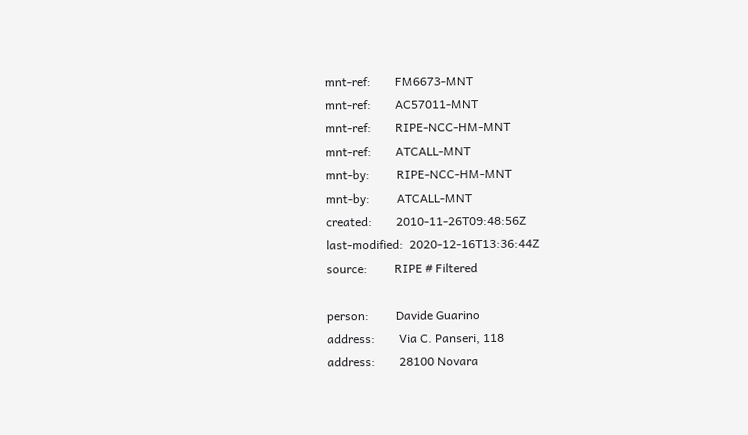mnt-ref:        FM6673-MNT
mnt-ref:        AC57011-MNT
mnt-ref:        RIPE-NCC-HM-MNT
mnt-ref:        ATCALL-MNT
mnt-by:         RIPE-NCC-HM-MNT
mnt-by:         ATCALL-MNT
created:        2010-11-26T09:48:56Z
last-modified:  2020-12-16T13:36:44Z
source:         RIPE # Filtered

person:         Davide Guarino
address:        Via C. Panseri, 118
address:        28100 Novara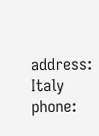address:        Italy
phone: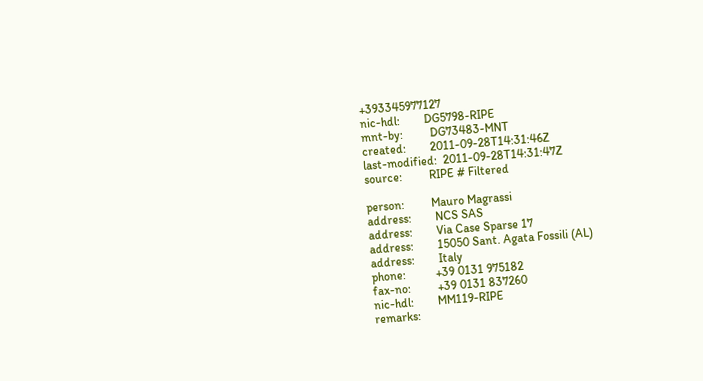+393345977127
nic-hdl:        DG5798-RIPE
mnt-by:         DG73483-MNT
created:        2011-09-28T14:31:46Z
last-modified:  2011-09-28T14:31:47Z
source:         RIPE # Filtered

person:         Mauro Magrassi
address:        NCS SAS
address:        Via Case Sparse 17
address:        15050 Sant. Agata Fossili (AL)
address:        Italy
phone:          +39 0131 975182
fax-no:         +39 0131 837260
nic-hdl:        MM119-RIPE
remarks: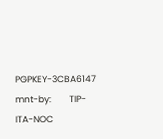PGPKEY-3CBA6147
mnt-by:         TIP-ITA-NOC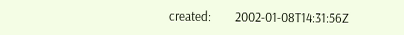created:        2002-01-08T14:31:56Z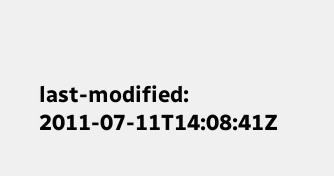last-modified:  2011-07-11T14:08:41Z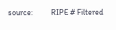source:         RIPE # Filtered